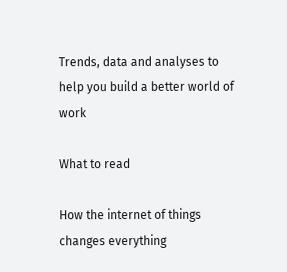Trends, data and analyses to help you build a better world of work

What to read

How the internet of things changes everything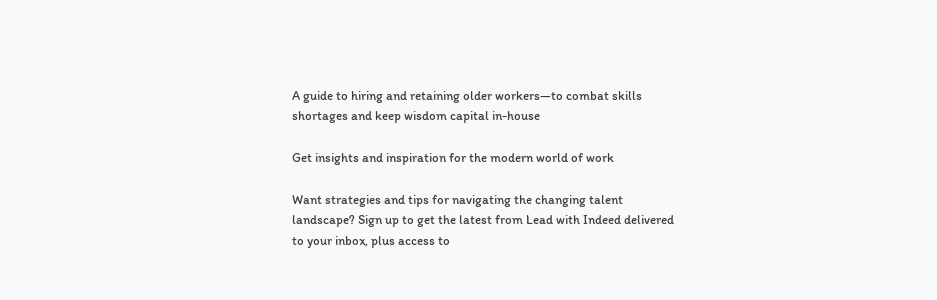A guide to hiring and retaining older workers—to combat skills shortages and keep wisdom capital in-house

Get insights and inspiration for the modern world of work

Want strategies and tips for navigating the changing talent landscape? Sign up to get the latest from Lead with Indeed delivered to your inbox, plus access to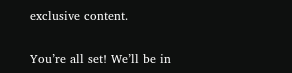exclusive content.

You’re all set! We’ll be in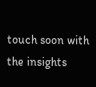touch soon with the insights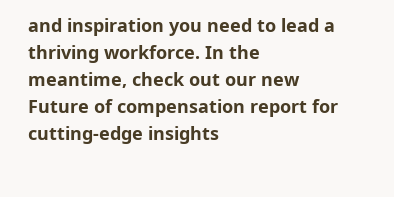and inspiration you need to lead a thriving workforce. In the meantime, check out our new Future of compensation report for cutting-edge insights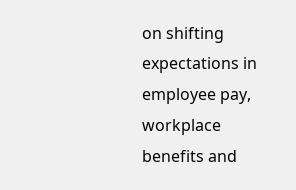on shifting expectations in employee pay, workplace benefits and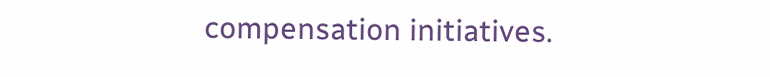compensation initiatives.